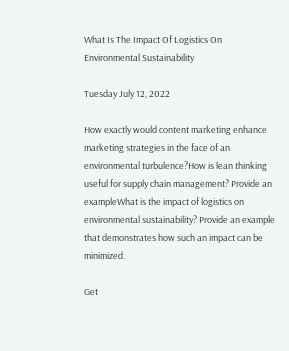What Is The Impact Of Logistics On Environmental Sustainability

Tuesday July 12, 2022

How exactly would content marketing enhance marketing strategies in the face of an environmental turbulence?How is lean thinking useful for supply chain management? Provide an exampleWhat is the impact of logistics on environmental sustainability? Provide an example that demonstrates how such an impact can be minimized.

Get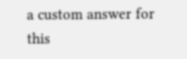a custom answer for this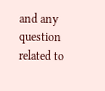and any question related to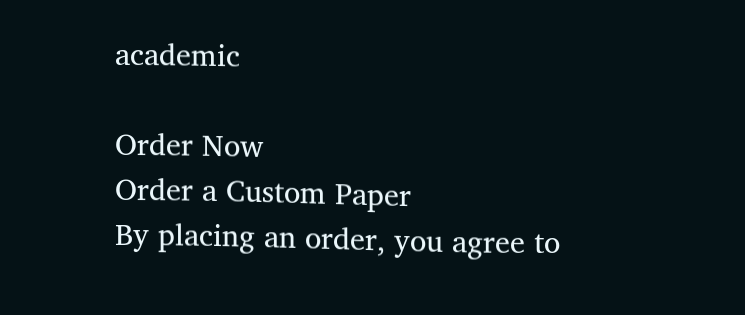academic

Order Now
Order a Custom Paper
By placing an order, you agree to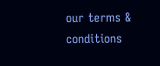our terms & conditions